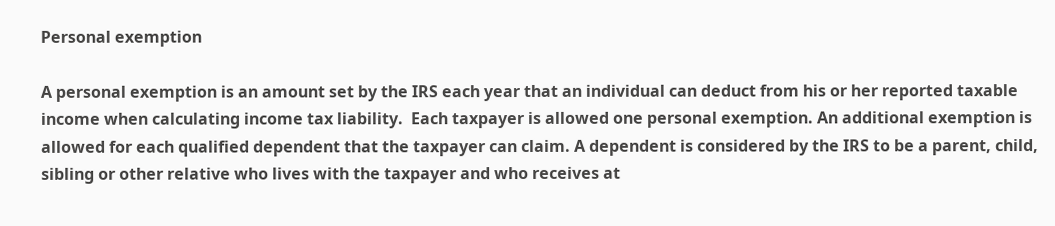Personal exemption

A personal exemption is an amount set by the IRS each year that an individual can deduct from his or her reported taxable income when calculating income tax liability.  Each taxpayer is allowed one personal exemption. An additional exemption is allowed for each qualified dependent that the taxpayer can claim. A dependent is considered by the IRS to be a parent, child, sibling or other relative who lives with the taxpayer and who receives at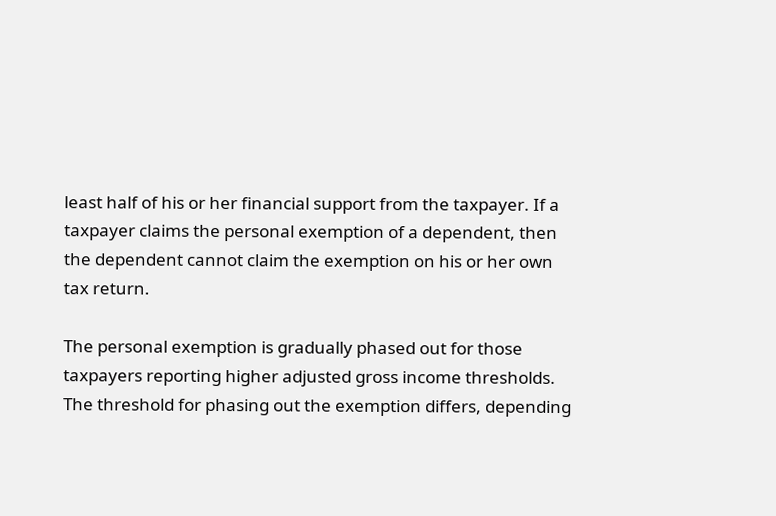least half of his or her financial support from the taxpayer. If a taxpayer claims the personal exemption of a dependent, then the dependent cannot claim the exemption on his or her own tax return.

The personal exemption is gradually phased out for those taxpayers reporting higher adjusted gross income thresholds.  The threshold for phasing out the exemption differs, depending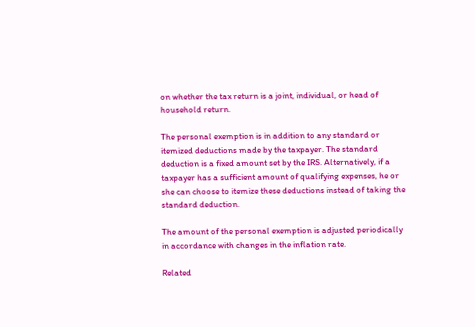on whether the tax return is a joint, individual, or head of household return.

The personal exemption is in addition to any standard or itemized deductions made by the taxpayer. The standard deduction is a fixed amount set by the IRS. Alternatively, if a taxpayer has a sufficient amount of qualifying expenses, he or she can choose to itemize these deductions instead of taking the standard deduction.

The amount of the personal exemption is adjusted periodically in accordance with changes in the inflation rate.

Related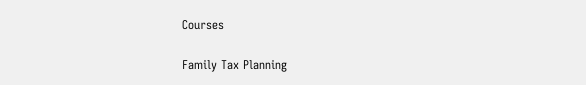Courses

Family Tax Planning